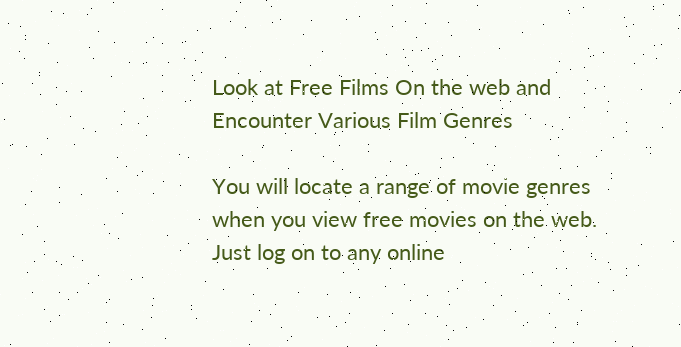Look at Free Films On the web and Encounter Various Film Genres

You will locate a range of movie genres when you view free movies on the web. Just log on to any online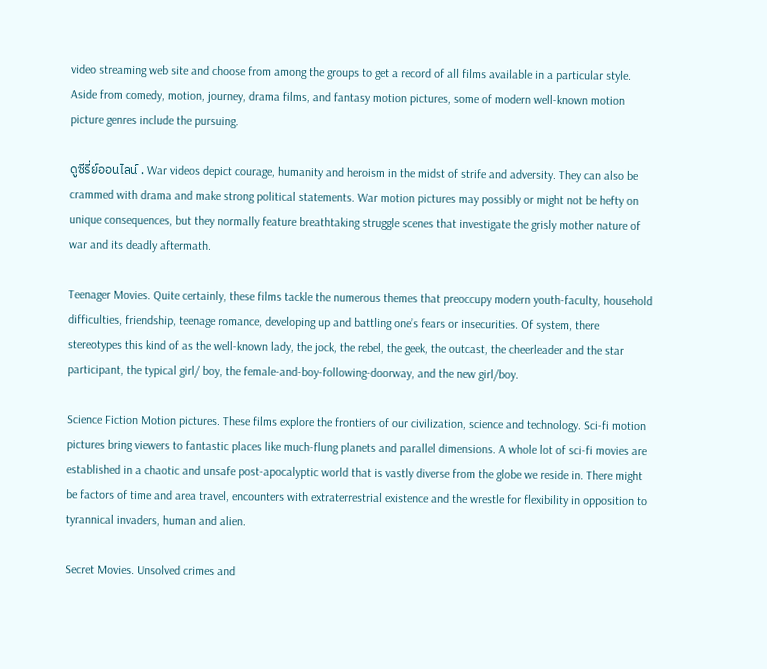video streaming web site and choose from among the groups to get a record of all films available in a particular style. Aside from comedy, motion, journey, drama films, and fantasy motion pictures, some of modern well-known motion picture genres include the pursuing.

ดูซีรี่ย์ออนไลน์ . War videos depict courage, humanity and heroism in the midst of strife and adversity. They can also be crammed with drama and make strong political statements. War motion pictures may possibly or might not be hefty on unique consequences, but they normally feature breathtaking struggle scenes that investigate the grisly mother nature of war and its deadly aftermath.

Teenager Movies. Quite certainly, these films tackle the numerous themes that preoccupy modern youth-faculty, household difficulties, friendship, teenage romance, developing up and battling one’s fears or insecurities. Of system, there stereotypes this kind of as the well-known lady, the jock, the rebel, the geek, the outcast, the cheerleader and the star participant, the typical girl/ boy, the female-and-boy-following-doorway, and the new girl/boy.

Science Fiction Motion pictures. These films explore the frontiers of our civilization, science and technology. Sci-fi motion pictures bring viewers to fantastic places like much-flung planets and parallel dimensions. A whole lot of sci-fi movies are established in a chaotic and unsafe post-apocalyptic world that is vastly diverse from the globe we reside in. There might be factors of time and area travel, encounters with extraterrestrial existence and the wrestle for flexibility in opposition to tyrannical invaders, human and alien.

Secret Movies. Unsolved crimes and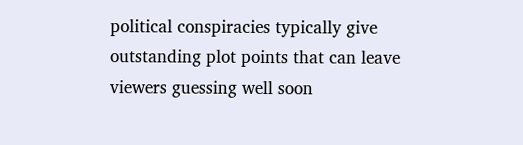political conspiracies typically give outstanding plot points that can leave viewers guessing well soon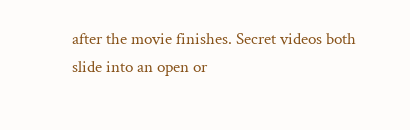after the movie finishes. Secret videos both slide into an open or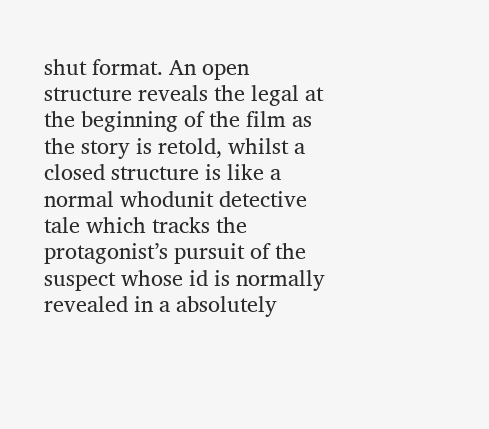shut format. An open structure reveals the legal at the beginning of the film as the story is retold, whilst a closed structure is like a normal whodunit detective tale which tracks the protagonist’s pursuit of the suspect whose id is normally revealed in a absolutely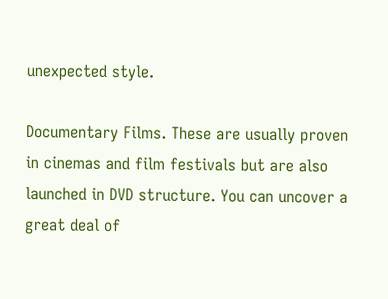unexpected style.

Documentary Films. These are usually proven in cinemas and film festivals but are also launched in DVD structure. You can uncover a great deal of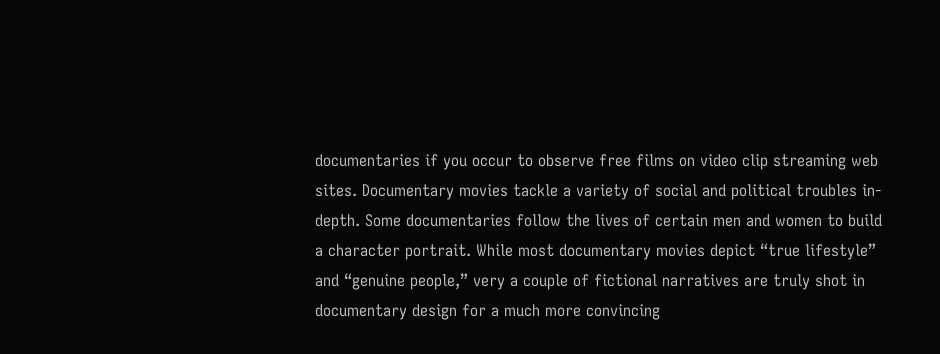documentaries if you occur to observe free films on video clip streaming web sites. Documentary movies tackle a variety of social and political troubles in-depth. Some documentaries follow the lives of certain men and women to build a character portrait. While most documentary movies depict “true lifestyle” and “genuine people,” very a couple of fictional narratives are truly shot in documentary design for a much more convincing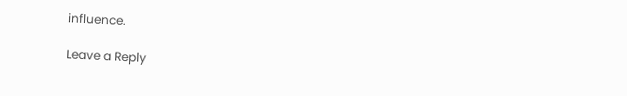influence.

Leave a Reply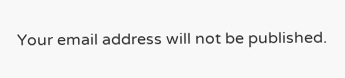Your email address will not be published.